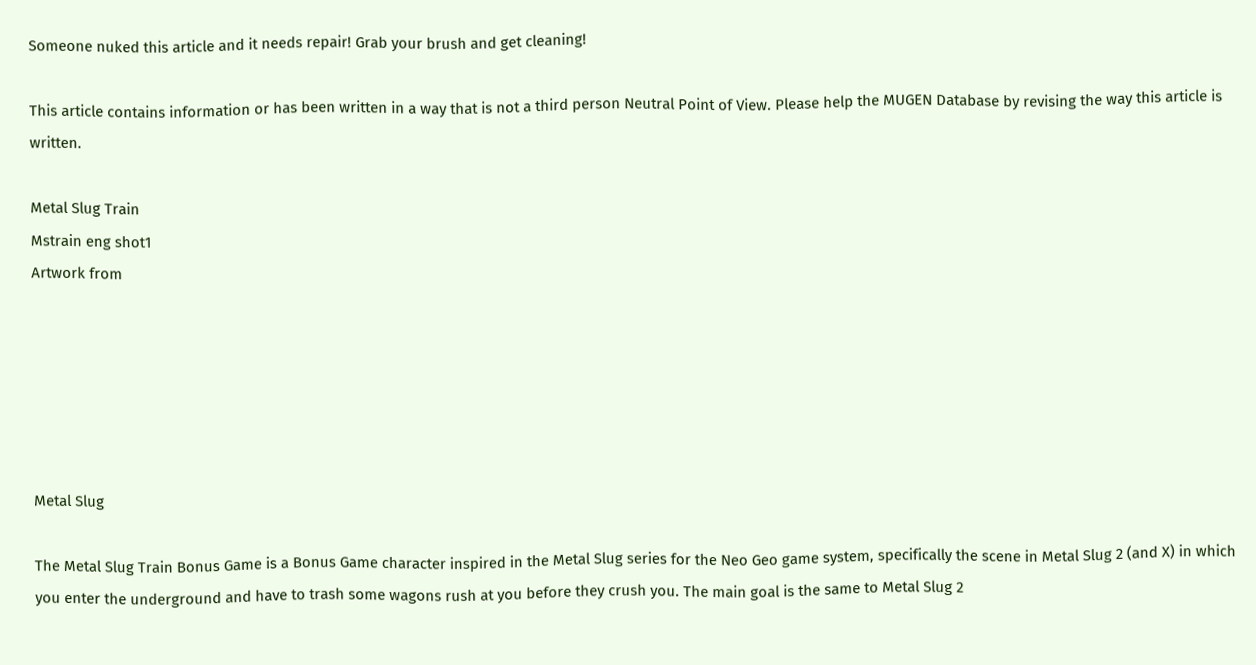Someone nuked this article and it needs repair! Grab your brush and get cleaning!

This article contains information or has been written in a way that is not a third person Neutral Point of View. Please help the MUGEN Database by revising the way this article is written.

Metal Slug Train
Mstrain eng shot1
Artwork from






Metal Slug

The Metal Slug Train Bonus Game is a Bonus Game character inspired in the Metal Slug series for the Neo Geo game system, specifically the scene in Metal Slug 2 (and X) in which you enter the underground and have to trash some wagons rush at you before they crush you. The main goal is the same to Metal Slug 2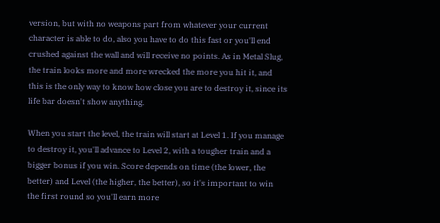version, but with no weapons part from whatever your current character is able to do, also you have to do this fast or you'll end crushed against the wall and will receive no points. As in Metal Slug, the train looks more and more wrecked the more you hit it, and this is the only way to know how close you are to destroy it, since its life bar doesn't show anything.

When you start the level, the train will start at Level 1. If you manage to destroy it, you'll advance to Level 2, with a tougher train and a bigger bonus if you win. Score depends on time (the lower, the better) and Level (the higher, the better), so it's important to win the first round so you'll earn more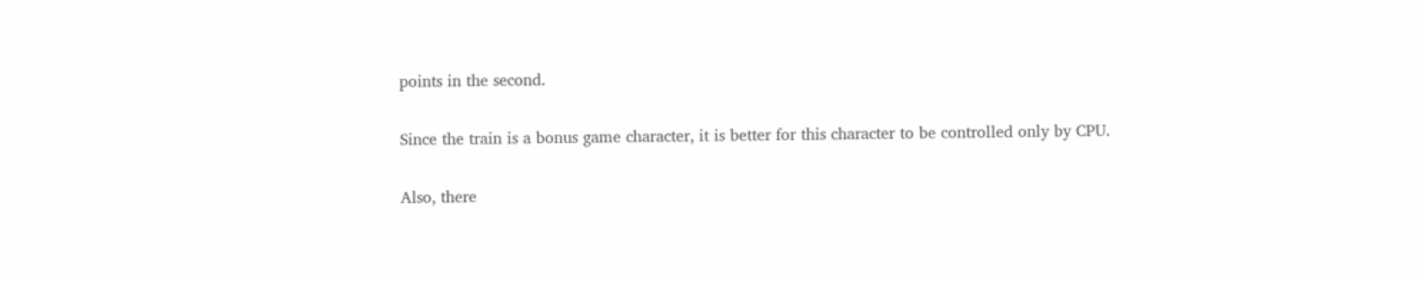points in the second.

Since the train is a bonus game character, it is better for this character to be controlled only by CPU.

Also, there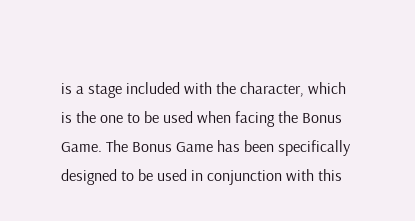is a stage included with the character, which is the one to be used when facing the Bonus Game. The Bonus Game has been specifically designed to be used in conjunction with this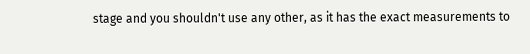stage and you shouldn't use any other, as it has the exact measurements to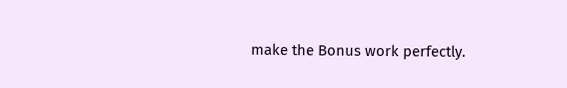make the Bonus work perfectly.